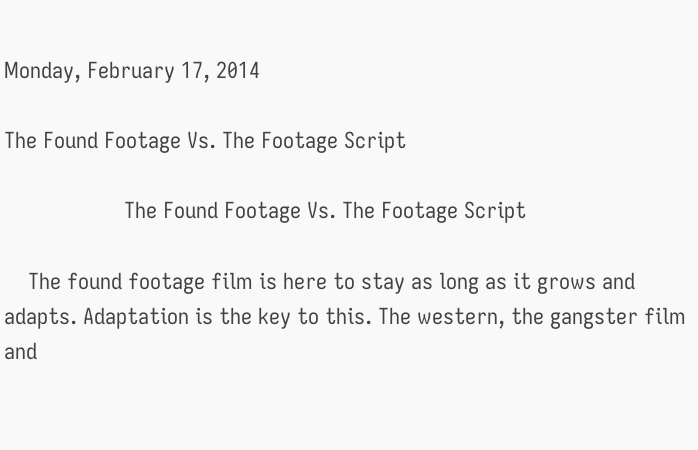Monday, February 17, 2014

The Found Footage Vs. The Footage Script

                    The Found Footage Vs. The Footage Script

    The found footage film is here to stay as long as it grows and adapts. Adaptation is the key to this. The western, the gangster film and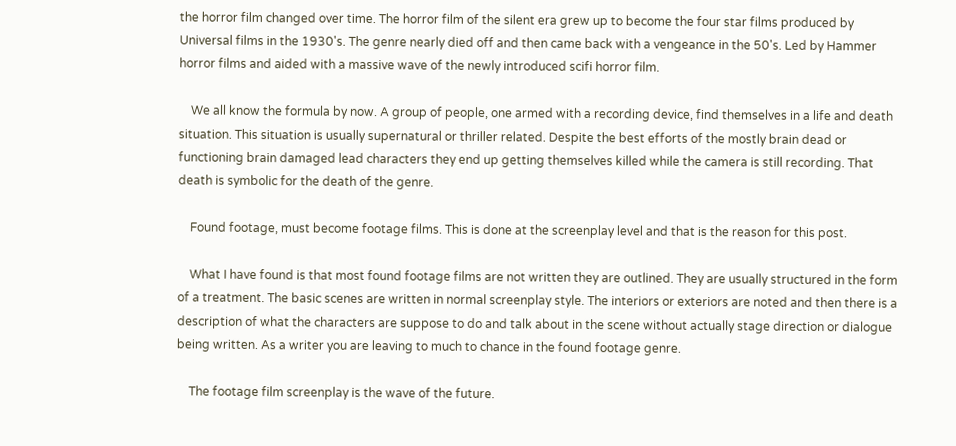the horror film changed over time. The horror film of the silent era grew up to become the four star films produced by Universal films in the 1930's. The genre nearly died off and then came back with a vengeance in the 50's. Led by Hammer horror films and aided with a massive wave of the newly introduced scifi horror film.

    We all know the formula by now. A group of people, one armed with a recording device, find themselves in a life and death situation. This situation is usually supernatural or thriller related. Despite the best efforts of the mostly brain dead or functioning brain damaged lead characters they end up getting themselves killed while the camera is still recording. That death is symbolic for the death of the genre.

    Found footage, must become footage films. This is done at the screenplay level and that is the reason for this post.

    What I have found is that most found footage films are not written they are outlined. They are usually structured in the form of a treatment. The basic scenes are written in normal screenplay style. The interiors or exteriors are noted and then there is a description of what the characters are suppose to do and talk about in the scene without actually stage direction or dialogue being written. As a writer you are leaving to much to chance in the found footage genre.

    The footage film screenplay is the wave of the future.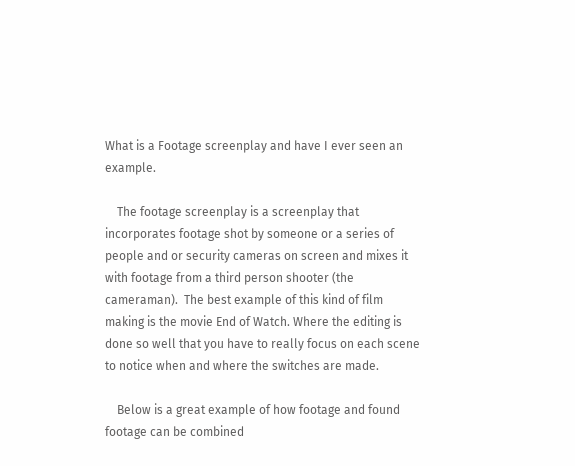What is a Footage screenplay and have I ever seen an example.

    The footage screenplay is a screenplay that incorporates footage shot by someone or a series of people and or security cameras on screen and mixes it with footage from a third person shooter (the cameraman).  The best example of this kind of film making is the movie End of Watch. Where the editing is done so well that you have to really focus on each scene to notice when and where the switches are made.

    Below is a great example of how footage and found footage can be combined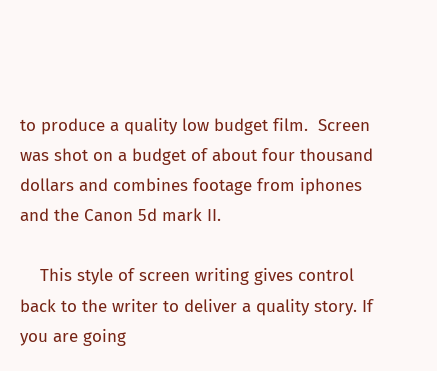to produce a quality low budget film.  Screen was shot on a budget of about four thousand dollars and combines footage from iphones and the Canon 5d mark II.

    This style of screen writing gives control back to the writer to deliver a quality story. If you are going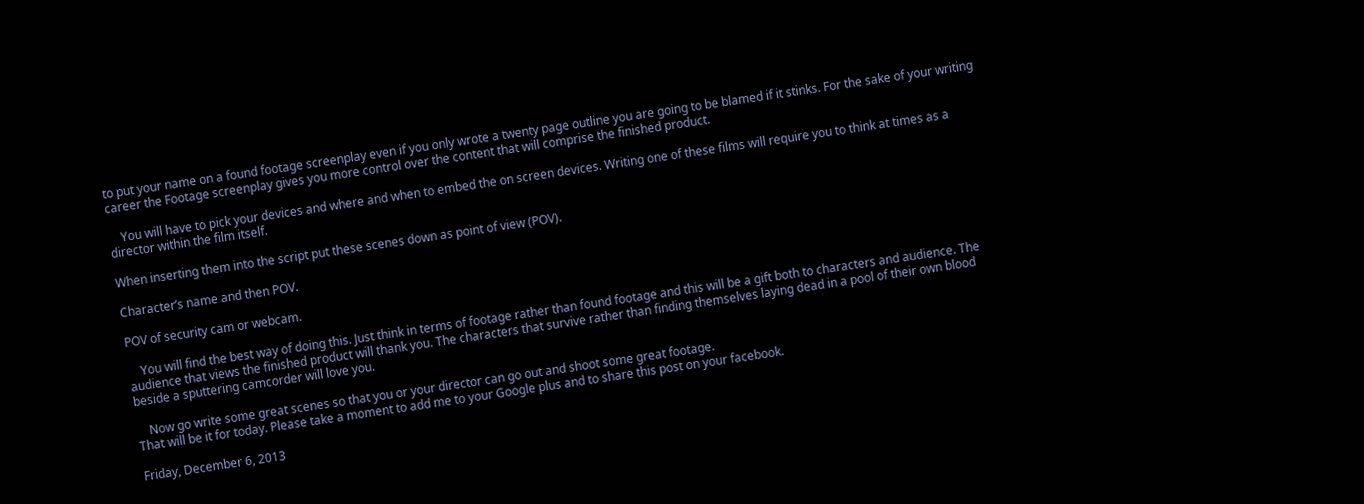to put your name on a found footage screenplay even if you only wrote a twenty page outline you are going to be blamed if it stinks. For the sake of your writing career the Footage screenplay gives you more control over the content that will comprise the finished product.

    You will have to pick your devices and where and when to embed the on screen devices. Writing one of these films will require you to think at times as a director within the film itself.

When inserting them into the script put these scenes down as point of view (POV).

Character’s name and then POV.

POV of security cam or webcam.

    You will find the best way of doing this. Just think in terms of footage rather than found footage and this will be a gift both to characters and audience. The audience that views the finished product will thank you. The characters that survive rather than finding themselves laying dead in a pool of their own blood beside a sputtering camcorder will love you.

    Now go write some great scenes so that you or your director can go out and shoot some great footage.
That will be it for today. Please take a moment to add me to your Google plus and to share this post on your facebook.

Friday, December 6, 2013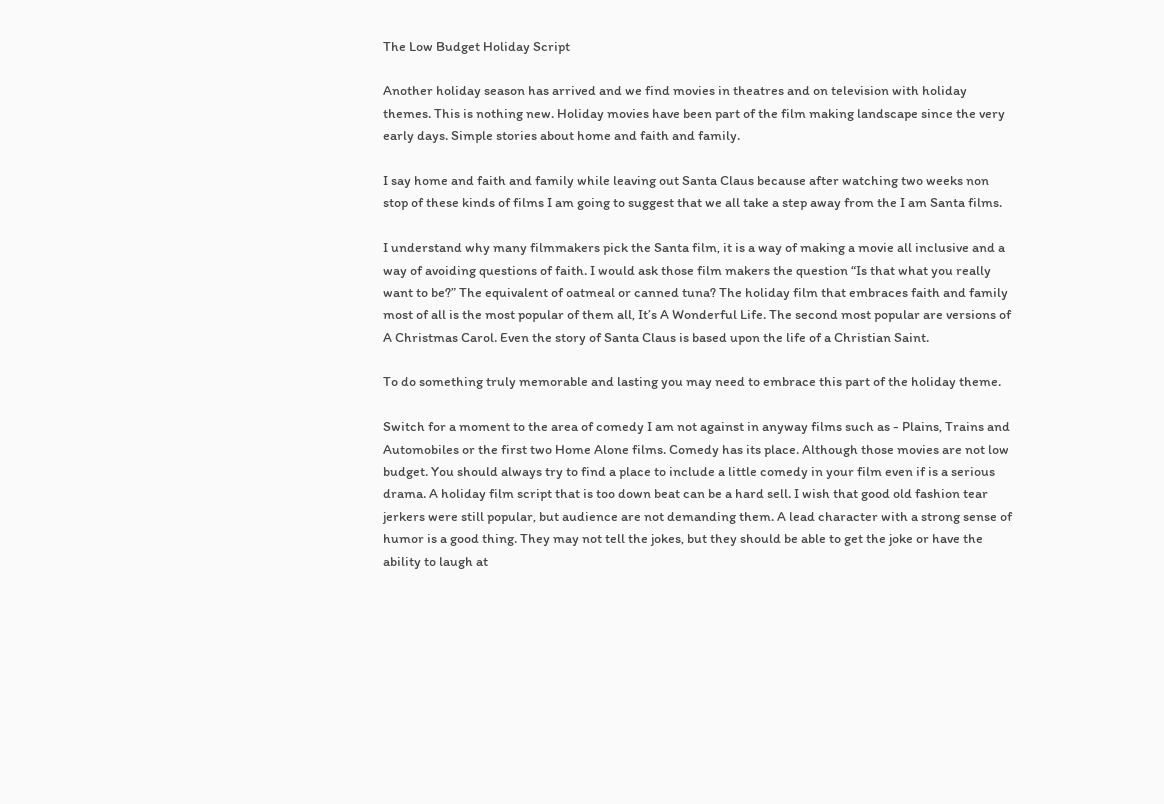The Low Budget Holiday Script

Another holiday season has arrived and we find movies in theatres and on television with holiday themes. This is nothing new. Holiday movies have been part of the film making landscape since the very early days. Simple stories about home and faith and family.

I say home and faith and family while leaving out Santa Claus because after watching two weeks non stop of these kinds of films I am going to suggest that we all take a step away from the I am Santa films.

I understand why many filmmakers pick the Santa film, it is a way of making a movie all inclusive and a way of avoiding questions of faith. I would ask those film makers the question “Is that what you really want to be?” The equivalent of oatmeal or canned tuna? The holiday film that embraces faith and family most of all is the most popular of them all, It’s A Wonderful Life. The second most popular are versions of A Christmas Carol. Even the story of Santa Claus is based upon the life of a Christian Saint.

To do something truly memorable and lasting you may need to embrace this part of the holiday theme.

Switch for a moment to the area of comedy I am not against in anyway films such as - Plains, Trains and Automobiles or the first two Home Alone films. Comedy has its place. Although those movies are not low budget. You should always try to find a place to include a little comedy in your film even if is a serious drama. A holiday film script that is too down beat can be a hard sell. I wish that good old fashion tear jerkers were still popular, but audience are not demanding them. A lead character with a strong sense of humor is a good thing. They may not tell the jokes, but they should be able to get the joke or have the ability to laugh at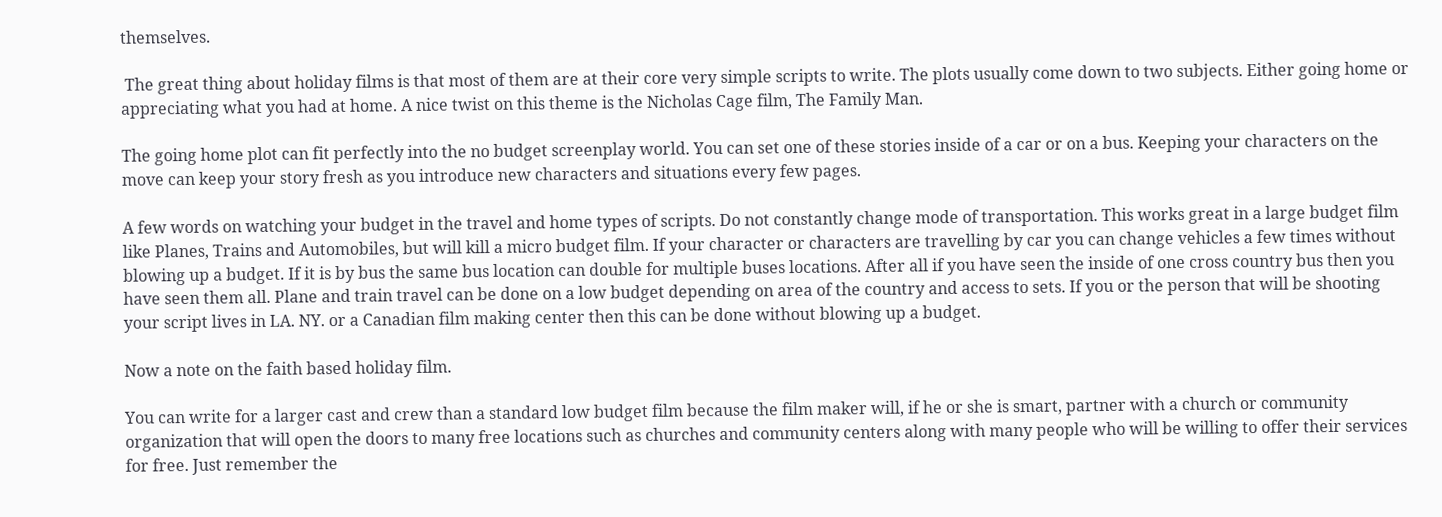themselves.

 The great thing about holiday films is that most of them are at their core very simple scripts to write. The plots usually come down to two subjects. Either going home or appreciating what you had at home. A nice twist on this theme is the Nicholas Cage film, The Family Man.

The going home plot can fit perfectly into the no budget screenplay world. You can set one of these stories inside of a car or on a bus. Keeping your characters on the move can keep your story fresh as you introduce new characters and situations every few pages.

A few words on watching your budget in the travel and home types of scripts. Do not constantly change mode of transportation. This works great in a large budget film like Planes, Trains and Automobiles, but will kill a micro budget film. If your character or characters are travelling by car you can change vehicles a few times without blowing up a budget. If it is by bus the same bus location can double for multiple buses locations. After all if you have seen the inside of one cross country bus then you have seen them all. Plane and train travel can be done on a low budget depending on area of the country and access to sets. If you or the person that will be shooting your script lives in LA. NY. or a Canadian film making center then this can be done without blowing up a budget.

Now a note on the faith based holiday film.

You can write for a larger cast and crew than a standard low budget film because the film maker will, if he or she is smart, partner with a church or community organization that will open the doors to many free locations such as churches and community centers along with many people who will be willing to offer their services for free. Just remember the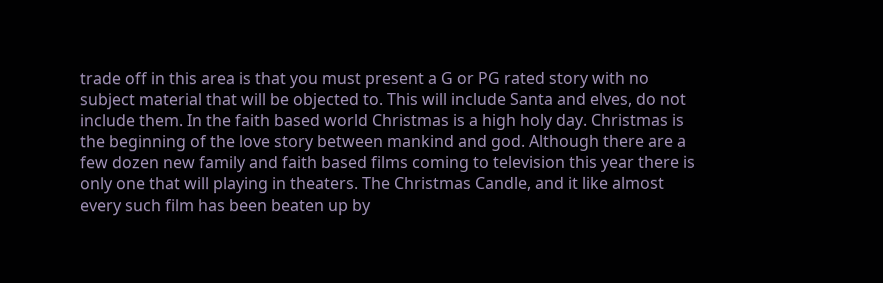trade off in this area is that you must present a G or PG rated story with no subject material that will be objected to. This will include Santa and elves, do not include them. In the faith based world Christmas is a high holy day. Christmas is the beginning of the love story between mankind and god. Although there are a few dozen new family and faith based films coming to television this year there is only one that will playing in theaters. The Christmas Candle, and it like almost every such film has been beaten up by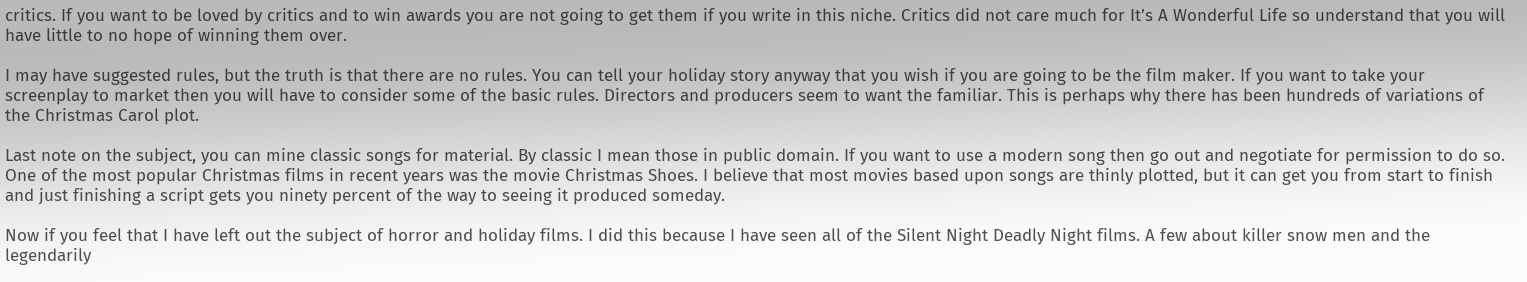critics. If you want to be loved by critics and to win awards you are not going to get them if you write in this niche. Critics did not care much for It’s A Wonderful Life so understand that you will have little to no hope of winning them over.

I may have suggested rules, but the truth is that there are no rules. You can tell your holiday story anyway that you wish if you are going to be the film maker. If you want to take your screenplay to market then you will have to consider some of the basic rules. Directors and producers seem to want the familiar. This is perhaps why there has been hundreds of variations of the Christmas Carol plot.

Last note on the subject, you can mine classic songs for material. By classic I mean those in public domain. If you want to use a modern song then go out and negotiate for permission to do so. One of the most popular Christmas films in recent years was the movie Christmas Shoes. I believe that most movies based upon songs are thinly plotted, but it can get you from start to finish and just finishing a script gets you ninety percent of the way to seeing it produced someday.

Now if you feel that I have left out the subject of horror and holiday films. I did this because I have seen all of the Silent Night Deadly Night films. A few about killer snow men and the legendarily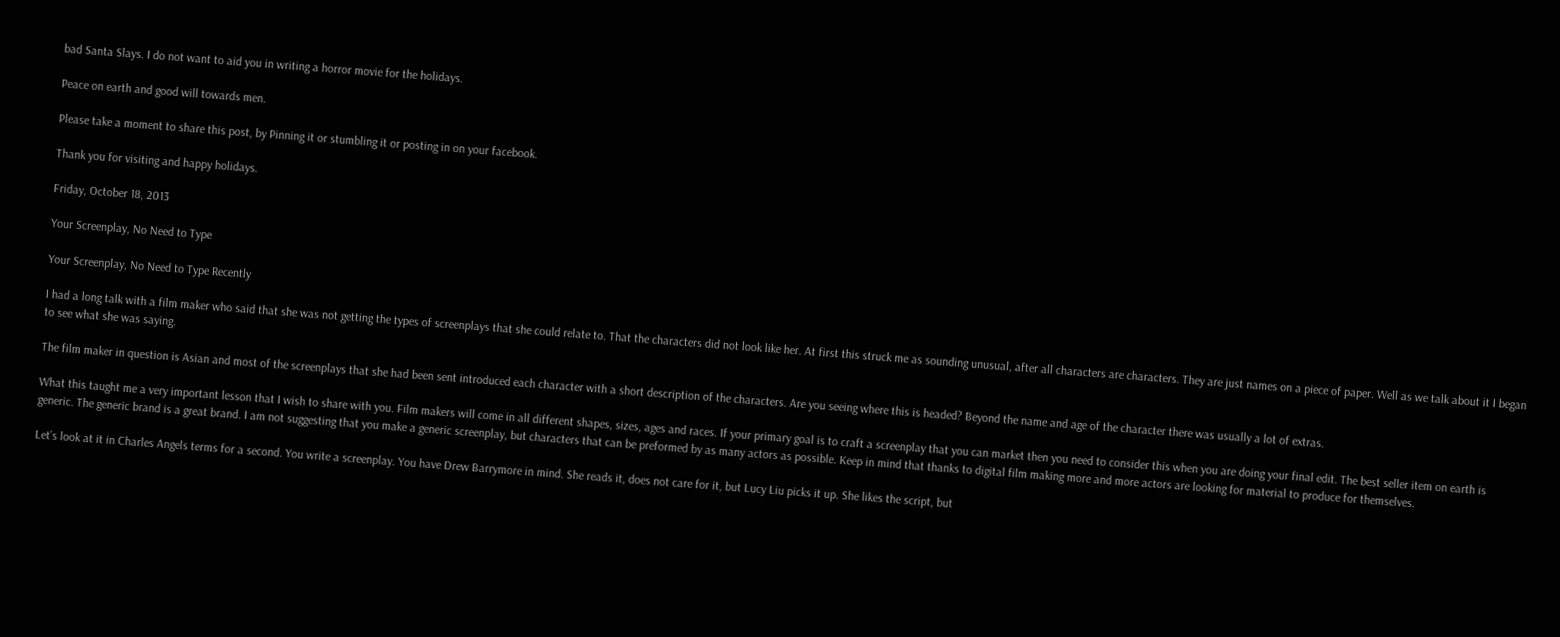bad Santa Slays. I do not want to aid you in writing a horror movie for the holidays.

Peace on earth and good will towards men.

Please take a moment to share this post, by Pinning it or stumbling it or posting in on your facebook.

Thank you for visiting and happy holidays.

Friday, October 18, 2013

Your Screenplay, No Need to Type

Your Screenplay, No Need to Type Recently

I had a long talk with a film maker who said that she was not getting the types of screenplays that she could relate to. That the characters did not look like her. At first this struck me as sounding unusual, after all characters are characters. They are just names on a piece of paper. Well as we talk about it I began to see what she was saying.

The film maker in question is Asian and most of the screenplays that she had been sent introduced each character with a short description of the characters. Are you seeing where this is headed? Beyond the name and age of the character there was usually a lot of extras.

What this taught me a very important lesson that I wish to share with you. Film makers will come in all different shapes, sizes, ages and races. If your primary goal is to craft a screenplay that you can market then you need to consider this when you are doing your final edit. The best seller item on earth is generic. The generic brand is a great brand. I am not suggesting that you make a generic screenplay, but characters that can be preformed by as many actors as possible. Keep in mind that thanks to digital film making more and more actors are looking for material to produce for themselves.

Let’s look at it in Charles Angels terms for a second. You write a screenplay. You have Drew Barrymore in mind. She reads it, does not care for it, but Lucy Liu picks it up. She likes the script, but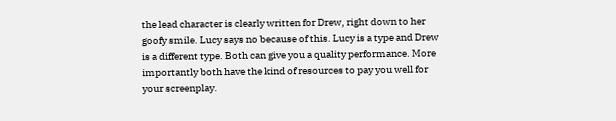the lead character is clearly written for Drew, right down to her goofy smile. Lucy says no because of this. Lucy is a type and Drew is a different type. Both can give you a quality performance. More importantly both have the kind of resources to pay you well for your screenplay.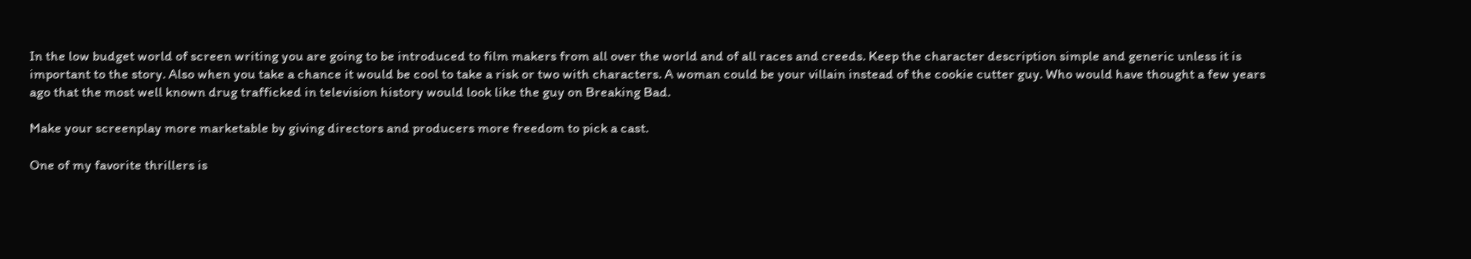In the low budget world of screen writing you are going to be introduced to film makers from all over the world and of all races and creeds. Keep the character description simple and generic unless it is important to the story. Also when you take a chance it would be cool to take a risk or two with characters. A woman could be your villain instead of the cookie cutter guy. Who would have thought a few years ago that the most well known drug trafficked in television history would look like the guy on Breaking Bad.

Make your screenplay more marketable by giving directors and producers more freedom to pick a cast.

One of my favorite thrillers is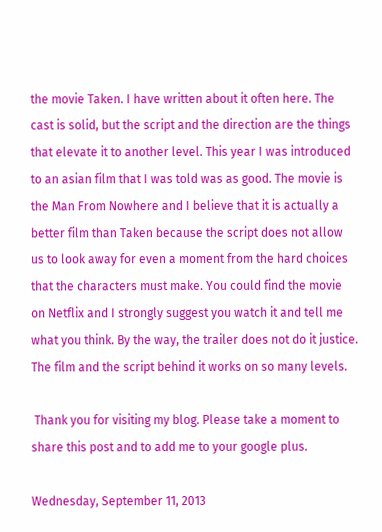the movie Taken. I have written about it often here. The cast is solid, but the script and the direction are the things that elevate it to another level. This year I was introduced to an asian film that I was told was as good. The movie is the Man From Nowhere and I believe that it is actually a better film than Taken because the script does not allow us to look away for even a moment from the hard choices that the characters must make. You could find the movie on Netflix and I strongly suggest you watch it and tell me what you think. By the way, the trailer does not do it justice. The film and the script behind it works on so many levels.

 Thank you for visiting my blog. Please take a moment to share this post and to add me to your google plus.

Wednesday, September 11, 2013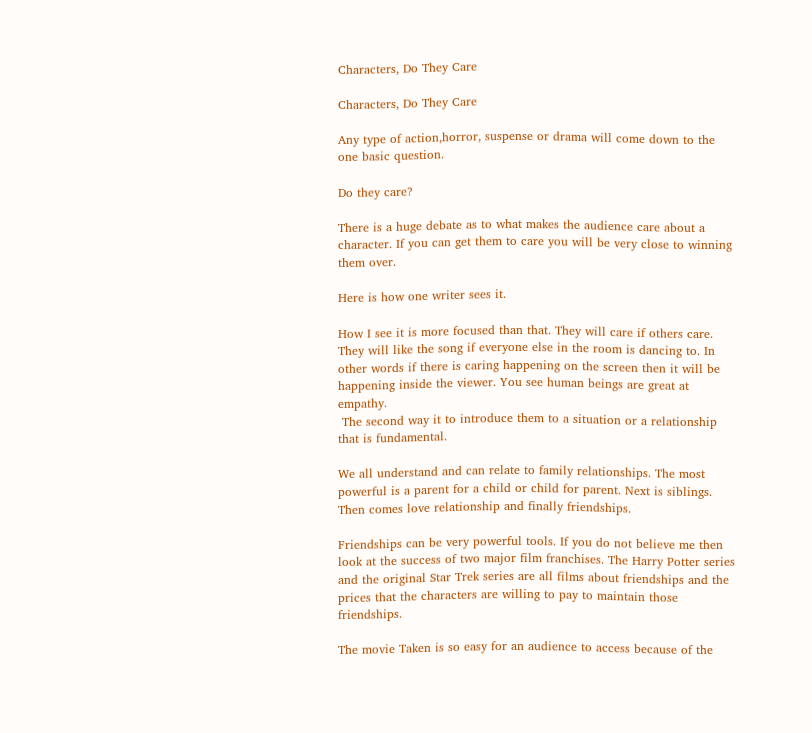Characters, Do They Care

Characters, Do They Care

Any type of action,horror, suspense or drama will come down to the one basic question.

Do they care?

There is a huge debate as to what makes the audience care about a character. If you can get them to care you will be very close to winning them over.

Here is how one writer sees it.

How I see it is more focused than that. They will care if others care.
They will like the song if everyone else in the room is dancing to. In other words if there is caring happening on the screen then it will be happening inside the viewer. You see human beings are great at empathy.
 The second way it to introduce them to a situation or a relationship that is fundamental.

We all understand and can relate to family relationships. The most powerful is a parent for a child or child for parent. Next is siblings. Then comes love relationship and finally friendships.

Friendships can be very powerful tools. If you do not believe me then look at the success of two major film franchises. The Harry Potter series and the original Star Trek series are all films about friendships and the prices that the characters are willing to pay to maintain those friendships.

The movie Taken is so easy for an audience to access because of the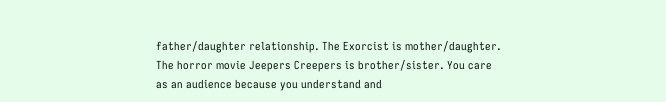father/daughter relationship. The Exorcist is mother/daughter. The horror movie Jeepers Creepers is brother/sister. You care as an audience because you understand and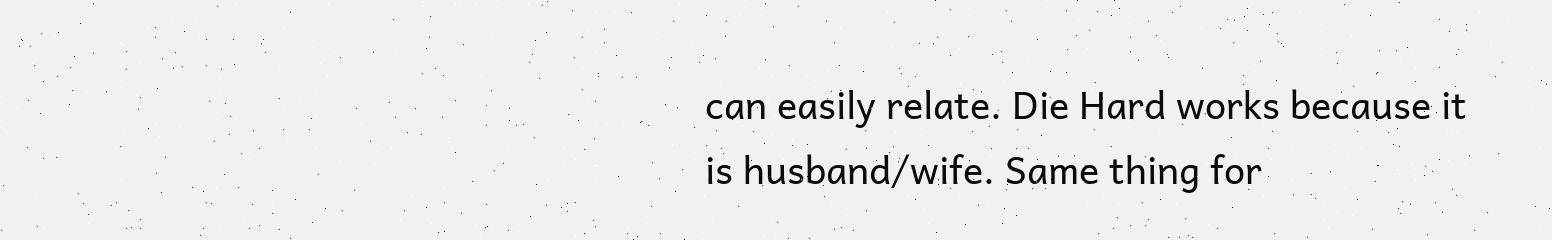can easily relate. Die Hard works because it is husband/wife. Same thing for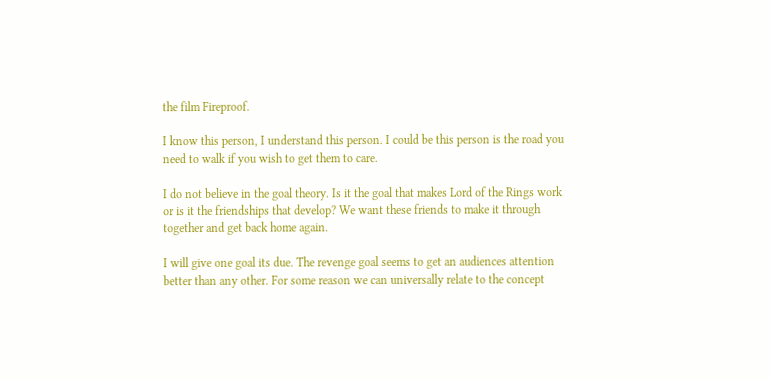the film Fireproof.

I know this person, I understand this person. I could be this person is the road you need to walk if you wish to get them to care.

I do not believe in the goal theory. Is it the goal that makes Lord of the Rings work or is it the friendships that develop? We want these friends to make it through together and get back home again.

I will give one goal its due. The revenge goal seems to get an audiences attention better than any other. For some reason we can universally relate to the concept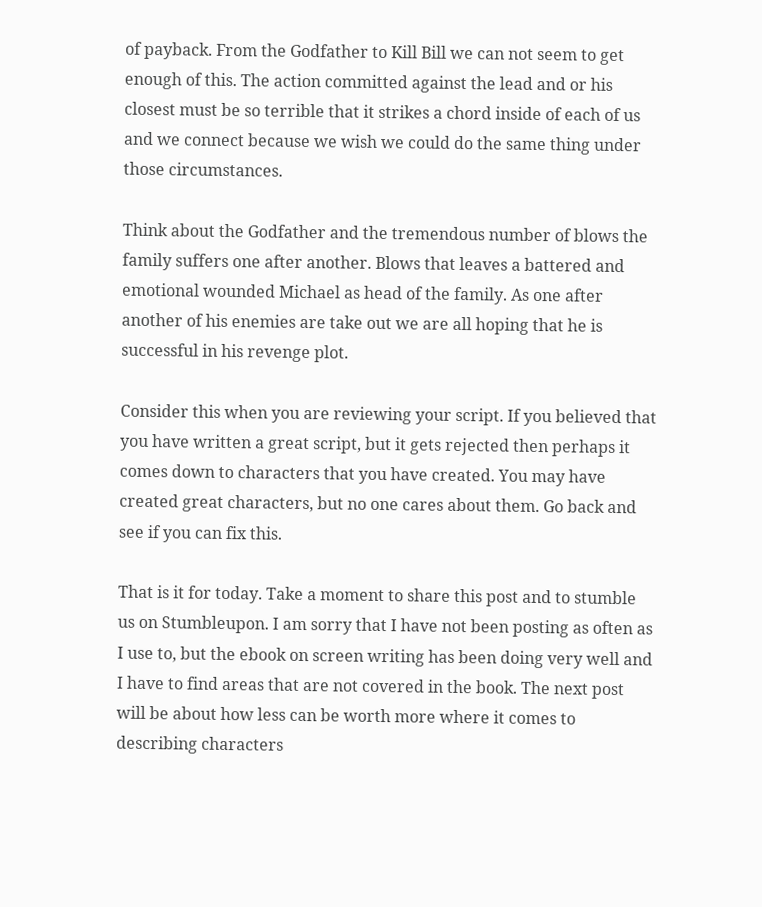of payback. From the Godfather to Kill Bill we can not seem to get enough of this. The action committed against the lead and or his closest must be so terrible that it strikes a chord inside of each of us and we connect because we wish we could do the same thing under those circumstances.

Think about the Godfather and the tremendous number of blows the family suffers one after another. Blows that leaves a battered and emotional wounded Michael as head of the family. As one after another of his enemies are take out we are all hoping that he is successful in his revenge plot.

Consider this when you are reviewing your script. If you believed that you have written a great script, but it gets rejected then perhaps it comes down to characters that you have created. You may have created great characters, but no one cares about them. Go back and see if you can fix this.

That is it for today. Take a moment to share this post and to stumble us on Stumbleupon. I am sorry that I have not been posting as often as I use to, but the ebook on screen writing has been doing very well and I have to find areas that are not covered in the book. The next post will be about how less can be worth more where it comes to describing characters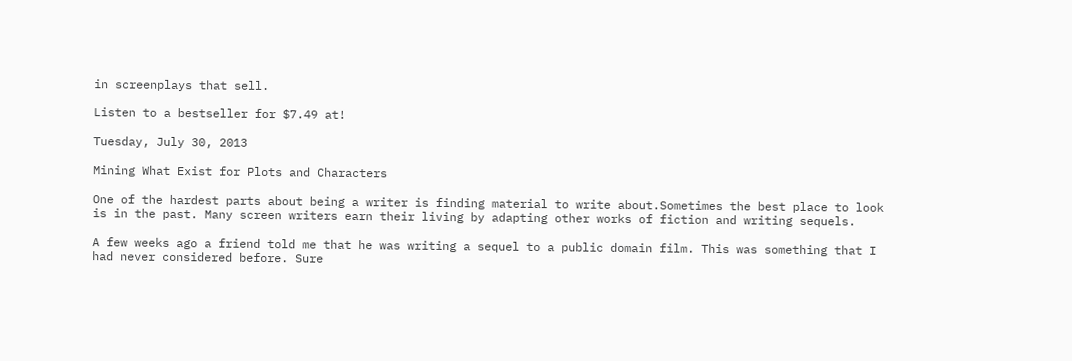in screenplays that sell.

Listen to a bestseller for $7.49 at!

Tuesday, July 30, 2013

Mining What Exist for Plots and Characters

One of the hardest parts about being a writer is finding material to write about.Sometimes the best place to look is in the past. Many screen writers earn their living by adapting other works of fiction and writing sequels.

A few weeks ago a friend told me that he was writing a sequel to a public domain film. This was something that I had never considered before. Sure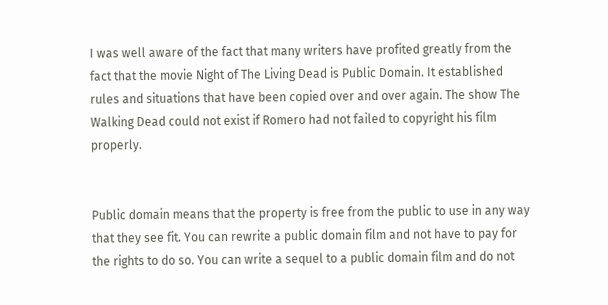I was well aware of the fact that many writers have profited greatly from the fact that the movie Night of The Living Dead is Public Domain. It established rules and situations that have been copied over and over again. The show The Walking Dead could not exist if Romero had not failed to copyright his film properly.


Public domain means that the property is free from the public to use in any way that they see fit. You can rewrite a public domain film and not have to pay for the rights to do so. You can write a sequel to a public domain film and do not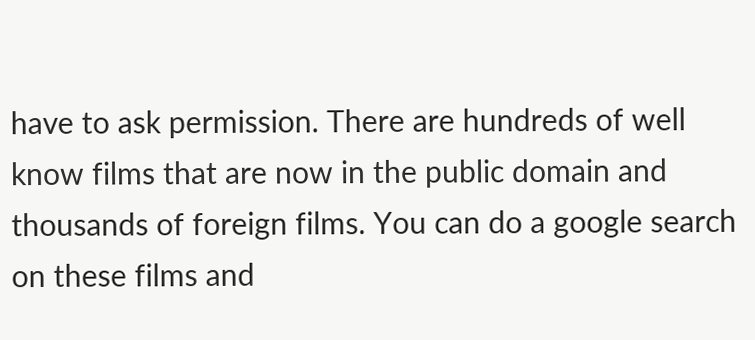have to ask permission. There are hundreds of well know films that are now in the public domain and thousands of foreign films. You can do a google search on these films and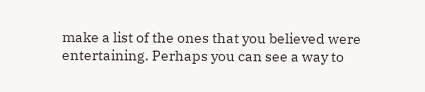make a list of the ones that you believed were entertaining. Perhaps you can see a way to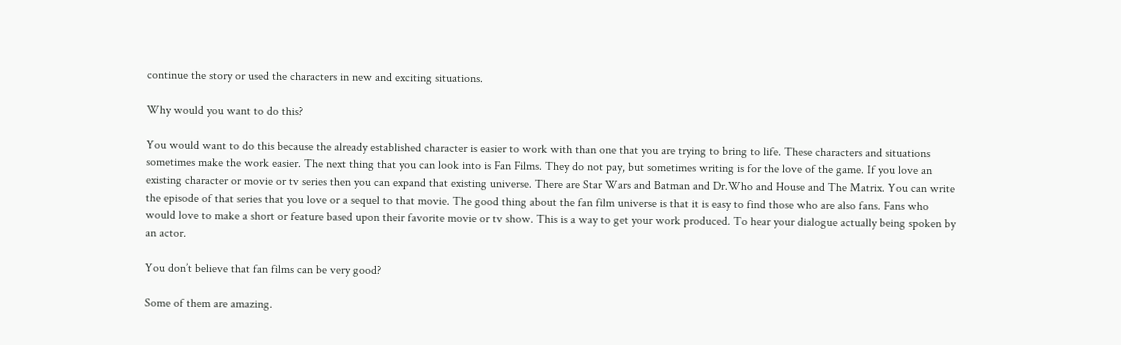continue the story or used the characters in new and exciting situations.

Why would you want to do this?

You would want to do this because the already established character is easier to work with than one that you are trying to bring to life. These characters and situations sometimes make the work easier. The next thing that you can look into is Fan Films. They do not pay, but sometimes writing is for the love of the game. If you love an existing character or movie or tv series then you can expand that existing universe. There are Star Wars and Batman and Dr.Who and House and The Matrix. You can write the episode of that series that you love or a sequel to that movie. The good thing about the fan film universe is that it is easy to find those who are also fans. Fans who would love to make a short or feature based upon their favorite movie or tv show. This is a way to get your work produced. To hear your dialogue actually being spoken by an actor.

You don’t believe that fan films can be very good?

Some of them are amazing.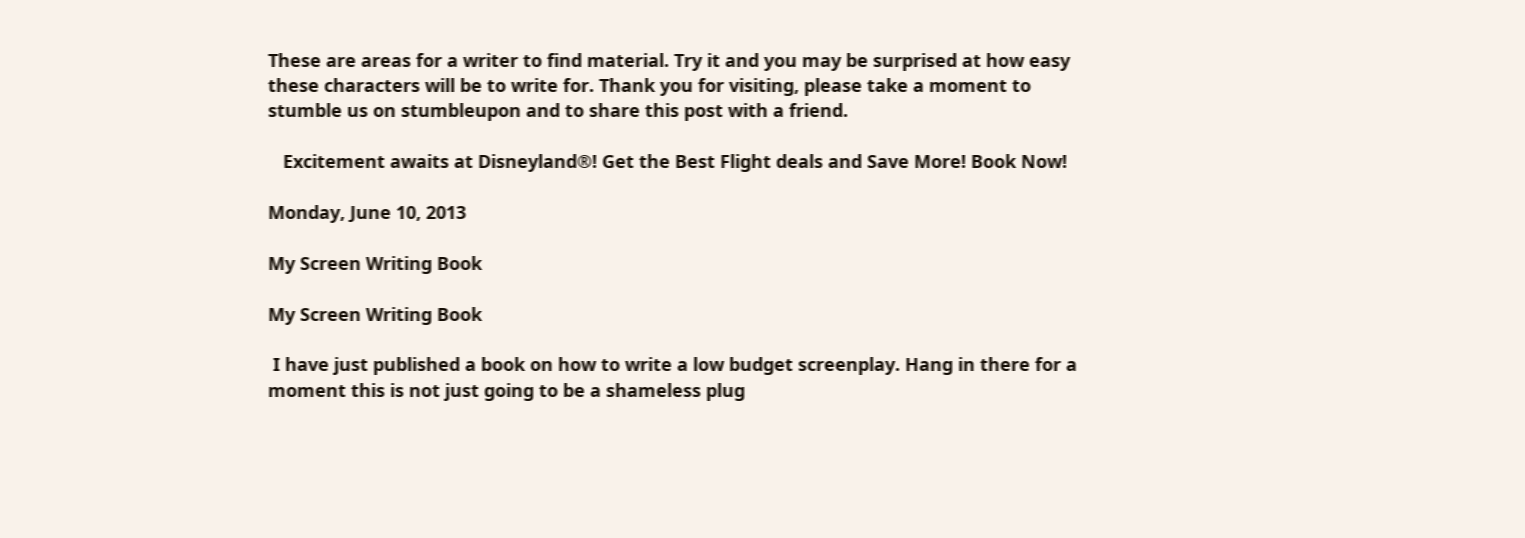These are areas for a writer to find material. Try it and you may be surprised at how easy these characters will be to write for. Thank you for visiting, please take a moment to stumble us on stumbleupon and to share this post with a friend.

   Excitement awaits at Disneyland®! Get the Best Flight deals and Save More! Book Now!

Monday, June 10, 2013

My Screen Writing Book

My Screen Writing Book

 I have just published a book on how to write a low budget screenplay. Hang in there for a moment this is not just going to be a shameless plug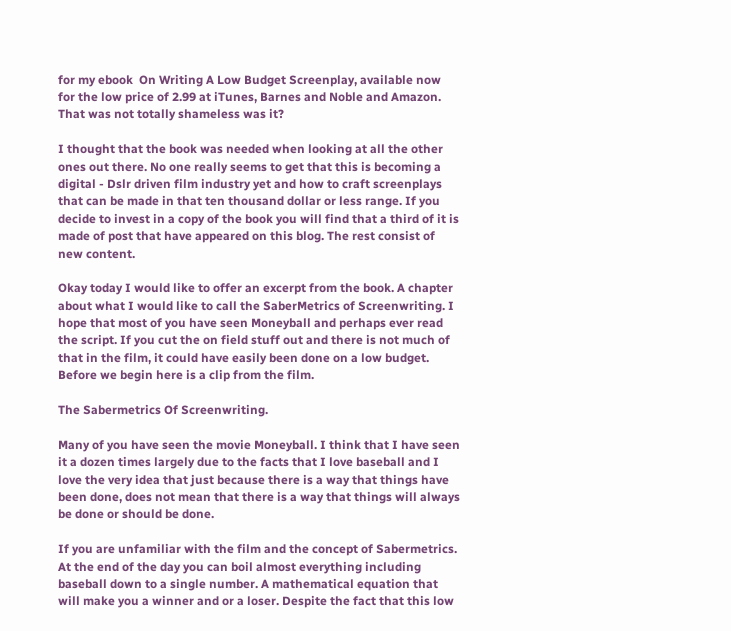for my ebook  On Writing A Low Budget Screenplay, available now for the low price of 2.99 at iTunes, Barnes and Noble and Amazon. That was not totally shameless was it?

I thought that the book was needed when looking at all the other ones out there. No one really seems to get that this is becoming a digital - Dslr driven film industry yet and how to craft screenplays that can be made in that ten thousand dollar or less range. If you decide to invest in a copy of the book you will find that a third of it is made of post that have appeared on this blog. The rest consist of new content.

Okay today I would like to offer an excerpt from the book. A chapter about what I would like to call the SaberMetrics of Screenwriting. I hope that most of you have seen Moneyball and perhaps ever read the script. If you cut the on field stuff out and there is not much of that in the film, it could have easily been done on a low budget. Before we begin here is a clip from the film.

The Sabermetrics Of Screenwriting.

Many of you have seen the movie Moneyball. I think that I have seen it a dozen times largely due to the facts that I love baseball and I love the very idea that just because there is a way that things have been done, does not mean that there is a way that things will always be done or should be done.

If you are unfamiliar with the film and the concept of Sabermetrics. At the end of the day you can boil almost everything including baseball down to a single number. A mathematical equation that will make you a winner and or a loser. Despite the fact that this low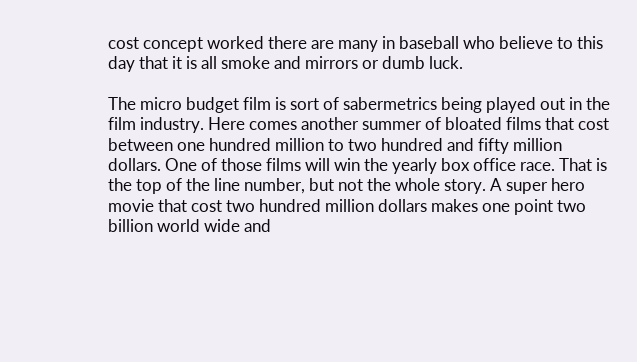cost concept worked there are many in baseball who believe to this day that it is all smoke and mirrors or dumb luck.

The micro budget film is sort of sabermetrics being played out in the film industry. Here comes another summer of bloated films that cost between one hundred million to two hundred and fifty million dollars. One of those films will win the yearly box office race. That is the top of the line number, but not the whole story. A super hero movie that cost two hundred million dollars makes one point two billion world wide and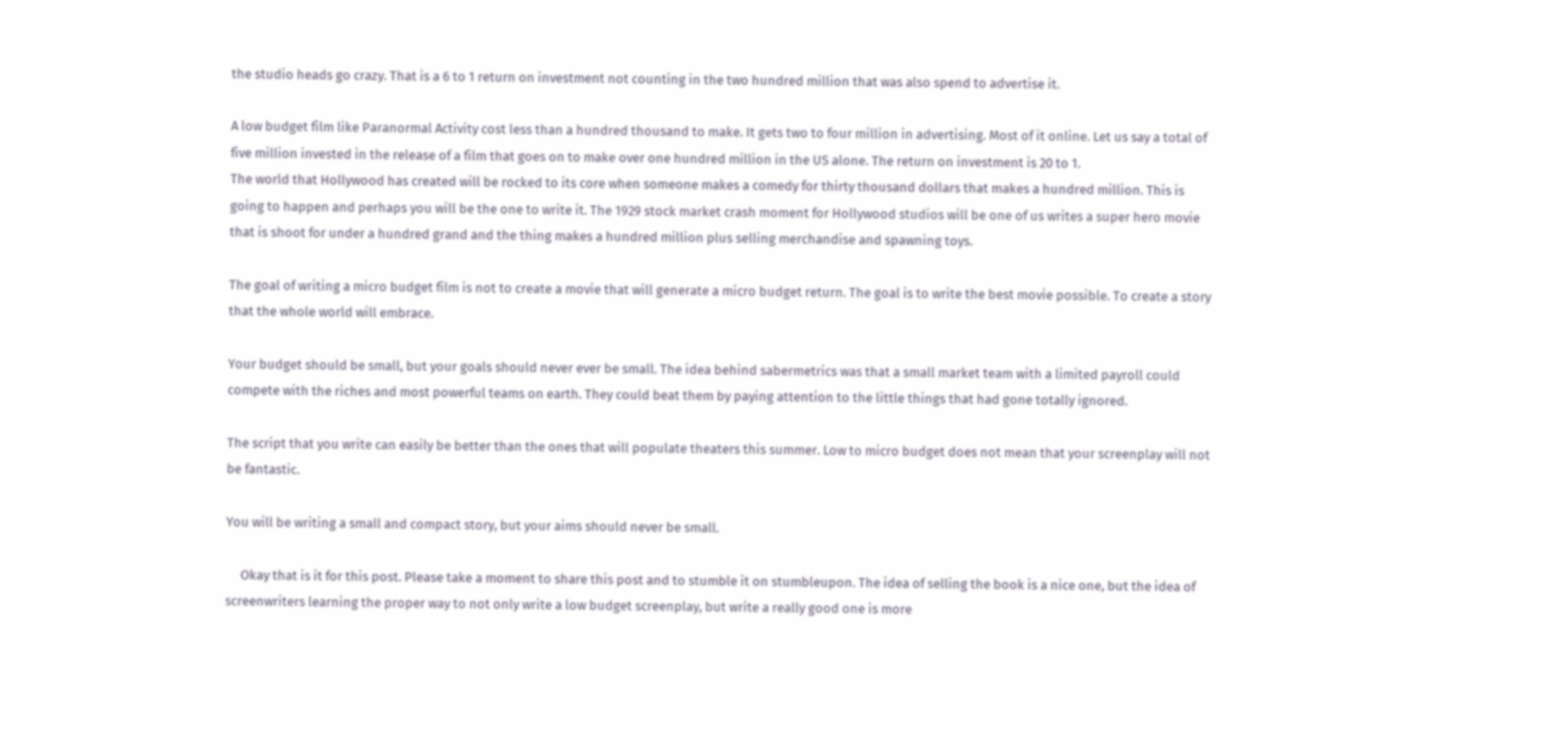the studio heads go crazy. That is a 6 to 1 return on investment not counting in the two hundred million that was also spend to advertise it.

A low budget film like Paranormal Activity cost less than a hundred thousand to make. It gets two to four million in advertising. Most of it online. Let us say a total of five million invested in the release of a film that goes on to make over one hundred million in the US alone. The return on investment is 20 to 1.
The world that Hollywood has created will be rocked to its core when someone makes a comedy for thirty thousand dollars that makes a hundred million. This is going to happen and perhaps you will be the one to write it. The 1929 stock market crash moment for Hollywood studios will be one of us writes a super hero movie that is shoot for under a hundred grand and the thing makes a hundred million plus selling merchandise and spawning toys.

The goal of writing a micro budget film is not to create a movie that will generate a micro budget return. The goal is to write the best movie possible. To create a story that the whole world will embrace.

Your budget should be small, but your goals should never ever be small. The idea behind sabermetrics was that a small market team with a limited payroll could compete with the riches and most powerful teams on earth. They could beat them by paying attention to the little things that had gone totally ignored.

The script that you write can easily be better than the ones that will populate theaters this summer. Low to micro budget does not mean that your screenplay will not be fantastic.

You will be writing a small and compact story, but your aims should never be small.

     Okay that is it for this post. Please take a moment to share this post and to stumble it on stumbleupon. The idea of selling the book is a nice one, but the idea of screenwriters learning the proper way to not only write a low budget screenplay, but write a really good one is more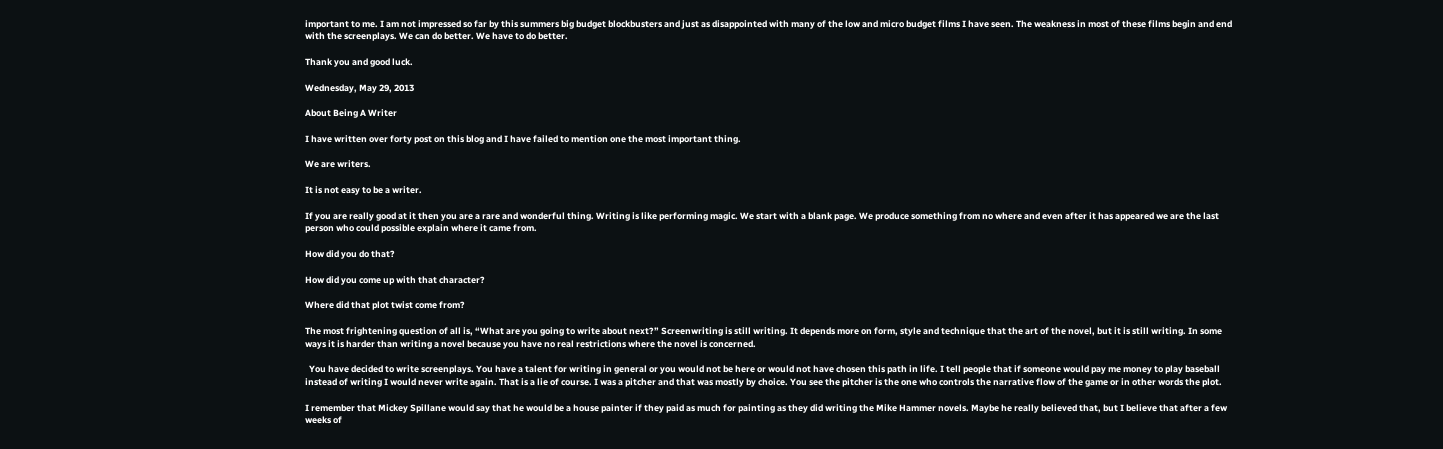important to me. I am not impressed so far by this summers big budget blockbusters and just as disappointed with many of the low and micro budget films I have seen. The weakness in most of these films begin and end with the screenplays. We can do better. We have to do better.

Thank you and good luck.

Wednesday, May 29, 2013

About Being A Writer

I have written over forty post on this blog and I have failed to mention one the most important thing.

We are writers.

It is not easy to be a writer.

If you are really good at it then you are a rare and wonderful thing. Writing is like performing magic. We start with a blank page. We produce something from no where and even after it has appeared we are the last person who could possible explain where it came from.

How did you do that?

How did you come up with that character?

Where did that plot twist come from?

The most frightening question of all is, “What are you going to write about next?” Screenwriting is still writing. It depends more on form, style and technique that the art of the novel, but it is still writing. In some ways it is harder than writing a novel because you have no real restrictions where the novel is concerned.

  You have decided to write screenplays. You have a talent for writing in general or you would not be here or would not have chosen this path in life. I tell people that if someone would pay me money to play baseball instead of writing I would never write again. That is a lie of course. I was a pitcher and that was mostly by choice. You see the pitcher is the one who controls the narrative flow of the game or in other words the plot.

I remember that Mickey Spillane would say that he would be a house painter if they paid as much for painting as they did writing the Mike Hammer novels. Maybe he really believed that, but I believe that after a few weeks of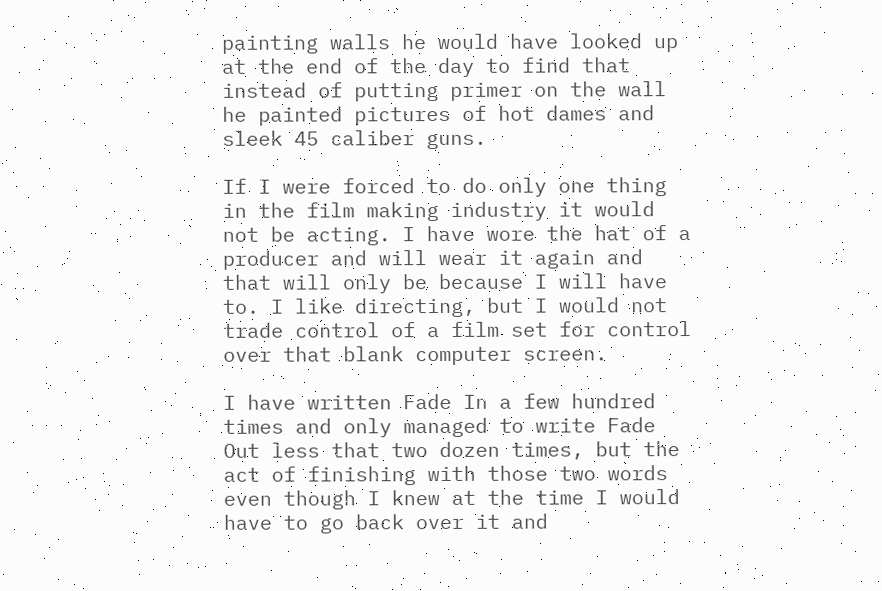painting walls he would have looked up at the end of the day to find that instead of putting primer on the wall he painted pictures of hot dames and sleek 45 caliber guns.

If I were forced to do only one thing in the film making industry it would not be acting. I have wore the hat of a producer and will wear it again and that will only be because I will have to. I like directing, but I would not trade control of a film set for control over that blank computer screen.

I have written Fade In a few hundred times and only managed to write Fade Out less that two dozen times, but the act of finishing with those two words even though I knew at the time I would have to go back over it and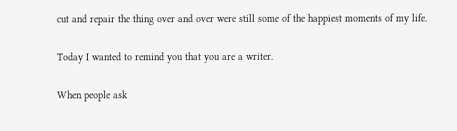cut and repair the thing over and over were still some of the happiest moments of my life.

Today I wanted to remind you that you are a writer.

When people ask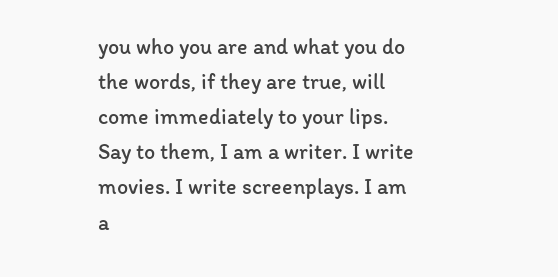you who you are and what you do the words, if they are true, will come immediately to your lips. Say to them, I am a writer. I write movies. I write screenplays. I am a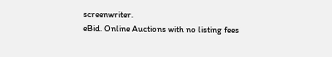screenwriter.
eBid. Online Auctions with no listing fees